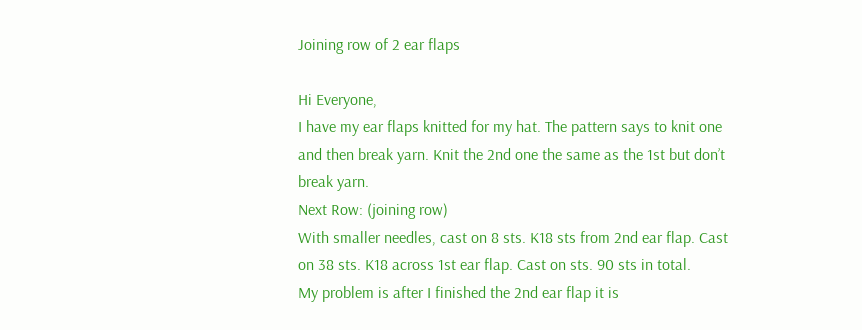Joining row of 2 ear flaps

Hi Everyone,
I have my ear flaps knitted for my hat. The pattern says to knit one and then break yarn. Knit the 2nd one the same as the 1st but don’t break yarn.
Next Row: (joining row)
With smaller needles, cast on 8 sts. K18 sts from 2nd ear flap. Cast on 38 sts. K18 across 1st ear flap. Cast on sts. 90 sts in total.
My problem is after I finished the 2nd ear flap it is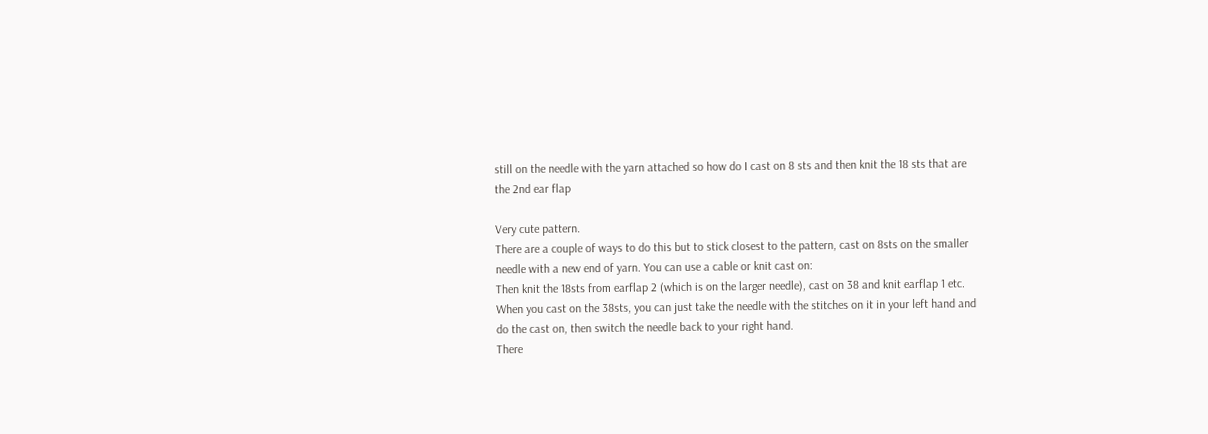still on the needle with the yarn attached so how do I cast on 8 sts and then knit the 18 sts that are the 2nd ear flap

Very cute pattern.
There are a couple of ways to do this but to stick closest to the pattern, cast on 8sts on the smaller needle with a new end of yarn. You can use a cable or knit cast on:
Then knit the 18sts from earflap 2 (which is on the larger needle), cast on 38 and knit earflap 1 etc. When you cast on the 38sts, you can just take the needle with the stitches on it in your left hand and do the cast on, then switch the needle back to your right hand.
There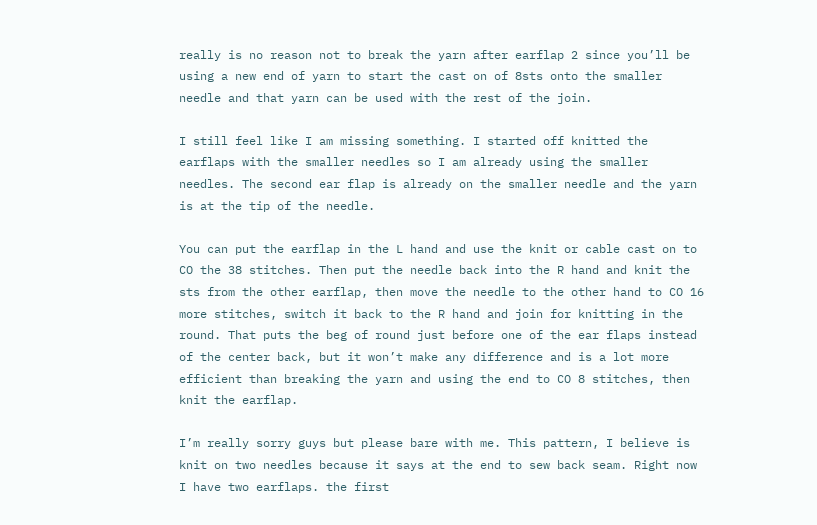really is no reason not to break the yarn after earflap 2 since you’ll be using a new end of yarn to start the cast on of 8sts onto the smaller needle and that yarn can be used with the rest of the join.

I still feel like I am missing something. I started off knitted the earflaps with the smaller needles so I am already using the smaller needles. The second ear flap is already on the smaller needle and the yarn is at the tip of the needle.

You can put the earflap in the L hand and use the knit or cable cast on to CO the 38 stitches. Then put the needle back into the R hand and knit the sts from the other earflap, then move the needle to the other hand to CO 16 more stitches, switch it back to the R hand and join for knitting in the round. That puts the beg of round just before one of the ear flaps instead of the center back, but it won’t make any difference and is a lot more efficient than breaking the yarn and using the end to CO 8 stitches, then knit the earflap.

I’m really sorry guys but please bare with me. This pattern, I believe is knit on two needles because it says at the end to sew back seam. Right now I have two earflaps. the first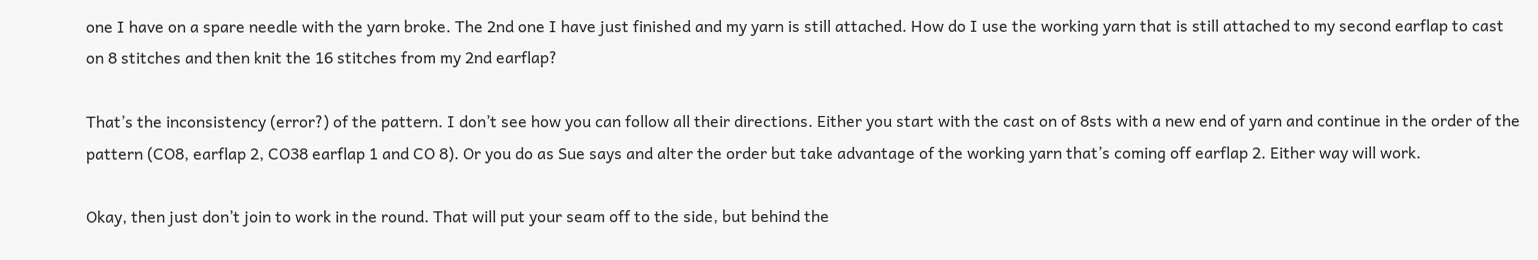one I have on a spare needle with the yarn broke. The 2nd one I have just finished and my yarn is still attached. How do I use the working yarn that is still attached to my second earflap to cast on 8 stitches and then knit the 16 stitches from my 2nd earflap?

That’s the inconsistency (error?) of the pattern. I don’t see how you can follow all their directions. Either you start with the cast on of 8sts with a new end of yarn and continue in the order of the pattern (CO8, earflap 2, CO38 earflap 1 and CO 8). Or you do as Sue says and alter the order but take advantage of the working yarn that’s coming off earflap 2. Either way will work.

Okay, then just don’t join to work in the round. That will put your seam off to the side, but behind the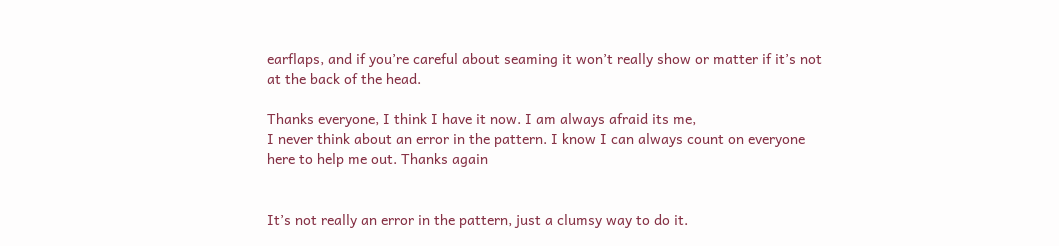earflaps, and if you’re careful about seaming it won’t really show or matter if it’s not at the back of the head.

Thanks everyone, I think I have it now. I am always afraid its me,
I never think about an error in the pattern. I know I can always count on everyone here to help me out. Thanks again


It’s not really an error in the pattern, just a clumsy way to do it.